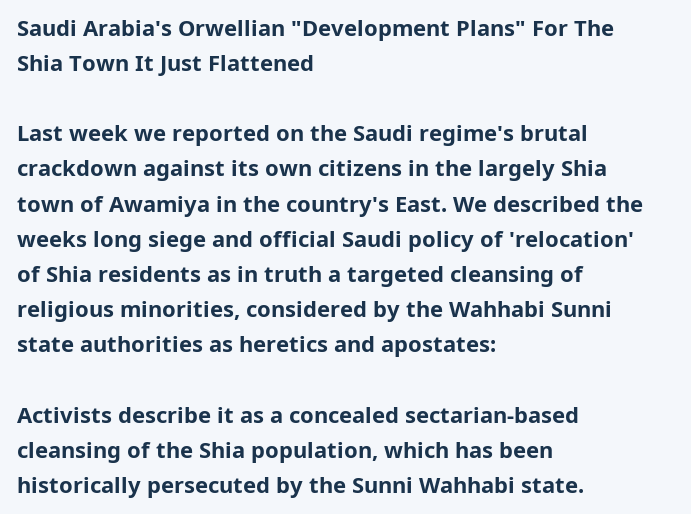Saudi Arabia's Orwellian "Development Plans" For The Shia Town It Just Flattened

Last week we reported on the Saudi regime's brutal crackdown against its own citizens in the largely Shia town of Awamiya in the country's East. We described the weeks long siege and official Saudi policy of 'relocation' of Shia residents as in truth a targeted cleansing of religious minorities, considered by the Wahhabi Sunni state authorities as heretics and apostates:

Activists describe it as a concealed sectarian-based cleansing of the Shia population, which has been historically persecuted by the Sunni Wahhabi state.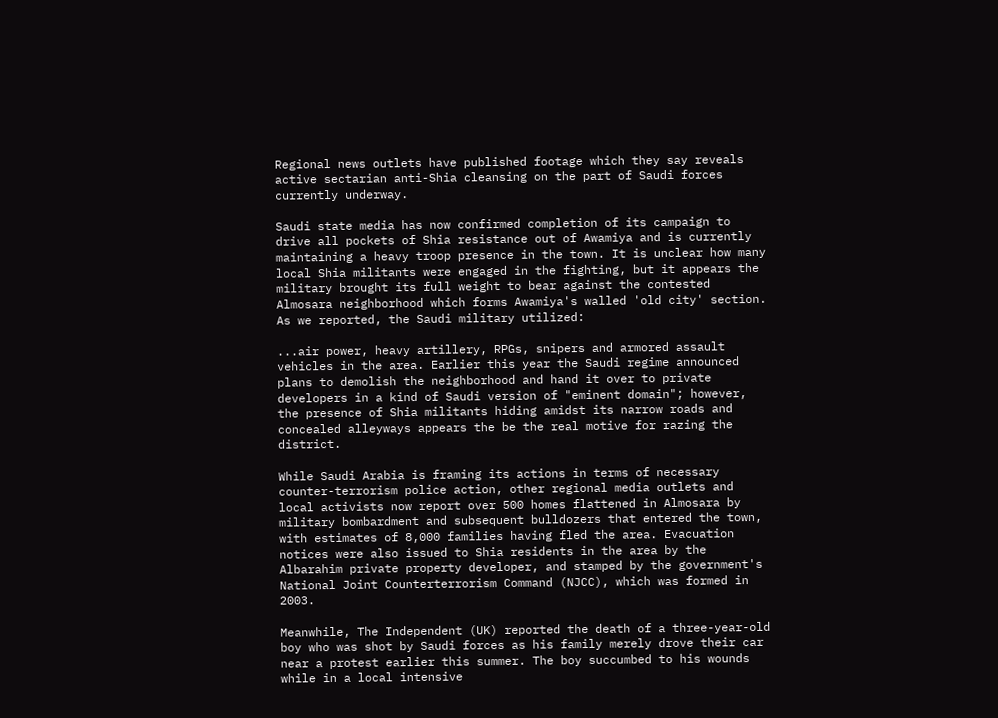Regional news outlets have published footage which they say reveals active sectarian anti-Shia cleansing on the part of Saudi forces currently underway.

Saudi state media has now confirmed completion of its campaign to drive all pockets of Shia resistance out of Awamiya and is currently maintaining a heavy troop presence in the town. It is unclear how many local Shia militants were engaged in the fighting, but it appears the military brought its full weight to bear against the contested Almosara neighborhood which forms Awamiya's walled 'old city' section. As we reported, the Saudi military utilized:

...air power, heavy artillery, RPGs, snipers and armored assault vehicles in the area. Earlier this year the Saudi regime announced plans to demolish the neighborhood and hand it over to private developers in a kind of Saudi version of "eminent domain"; however, the presence of Shia militants hiding amidst its narrow roads and concealed alleyways appears the be the real motive for razing the district.

While Saudi Arabia is framing its actions in terms of necessary counter-terrorism police action, other regional media outlets and local activists now report over 500 homes flattened in Almosara by military bombardment and subsequent bulldozers that entered the town, with estimates of 8,000 families having fled the area. Evacuation notices were also issued to Shia residents in the area by the Albarahim private property developer, and stamped by the government's National Joint Counterterrorism Command (NJCC), which was formed in 2003.

Meanwhile, The Independent (UK) reported the death of a three-year-old boy who was shot by Saudi forces as his family merely drove their car near a protest earlier this summer. The boy succumbed to his wounds while in a local intensive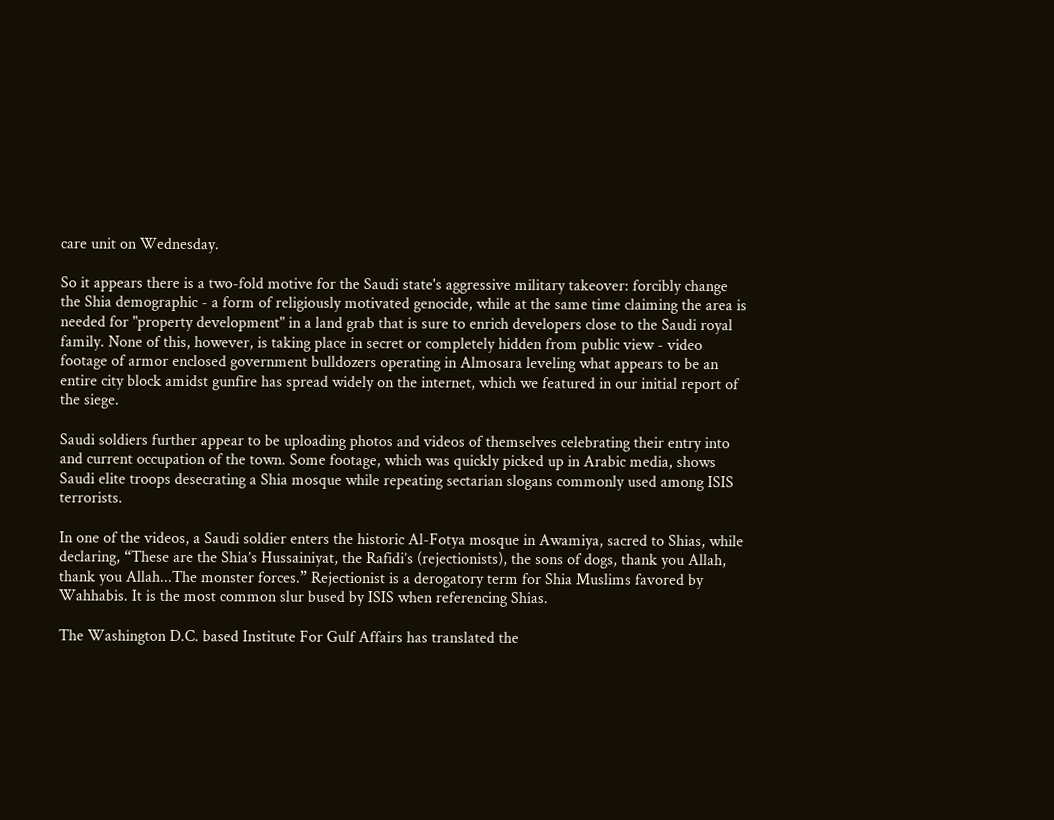care unit on Wednesday.

So it appears there is a two-fold motive for the Saudi state's aggressive military takeover: forcibly change the Shia demographic - a form of religiously motivated genocide, while at the same time claiming the area is needed for "property development" in a land grab that is sure to enrich developers close to the Saudi royal family. None of this, however, is taking place in secret or completely hidden from public view - video footage of armor enclosed government bulldozers operating in Almosara leveling what appears to be an entire city block amidst gunfire has spread widely on the internet, which we featured in our initial report of the siege.

Saudi soldiers further appear to be uploading photos and videos of themselves celebrating their entry into and current occupation of the town. Some footage, which was quickly picked up in Arabic media, shows Saudi elite troops desecrating a Shia mosque while repeating sectarian slogans commonly used among ISIS terrorists.

In one of the videos, a Saudi soldier enters the historic Al-Fotya mosque in Awamiya, sacred to Shias, while declaring, “These are the Shia’s Hussainiyat, the Rafidi’s (rejectionists), the sons of dogs, thank you Allah, thank you Allah...The monster forces.” Rejectionist is a derogatory term for Shia Muslims favored by Wahhabis. It is the most common slur bused by ISIS when referencing Shias.

The Washington D.C. based Institute For Gulf Affairs has translated the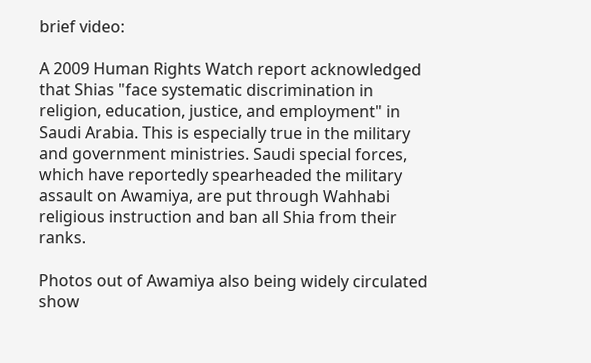brief video:

A 2009 Human Rights Watch report acknowledged that Shias "face systematic discrimination in religion, education, justice, and employment" in Saudi Arabia. This is especially true in the military and government ministries. Saudi special forces, which have reportedly spearheaded the military assault on Awamiya, are put through Wahhabi religious instruction and ban all Shia from their ranks.

Photos out of Awamiya also being widely circulated show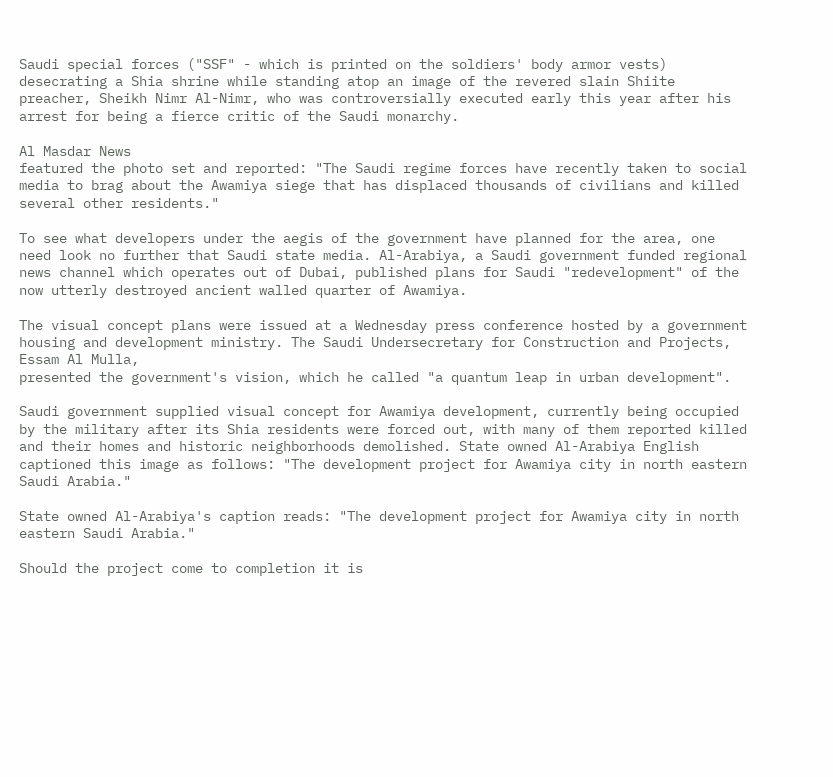Saudi special forces ("SSF" - which is printed on the soldiers' body armor vests) desecrating a Shia shrine while standing atop an image of the revered slain Shiite preacher, Sheikh Nimr Al-Nimr, who was controversially executed early this year after his arrest for being a fierce critic of the Saudi monarchy.

Al Masdar News
featured the photo set and reported: "The Saudi regime forces have recently taken to social media to brag about the Awamiya siege that has displaced thousands of civilians and killed several other residents."

To see what developers under the aegis of the government have planned for the area, one need look no further that Saudi state media. Al-Arabiya, a Saudi government funded regional news channel which operates out of Dubai, published plans for Saudi "redevelopment" of the now utterly destroyed ancient walled quarter of Awamiya.

The visual concept plans were issued at a Wednesday press conference hosted by a government housing and development ministry. The Saudi Undersecretary for Construction and Projects, Essam Al Mulla,
presented the government's vision, which he called "a quantum leap in urban development".

Saudi government supplied visual concept for Awamiya development, currently being occupied by the military after its Shia residents were forced out, with many of them reported killed and their homes and historic neighborhoods demolished. State owned Al-Arabiya English captioned this image as follows: "The development project for Awamiya city in north eastern Saudi Arabia."

State owned Al-Arabiya's caption reads: "The development project for Awamiya city in north eastern Saudi Arabia."

Should the project come to completion it is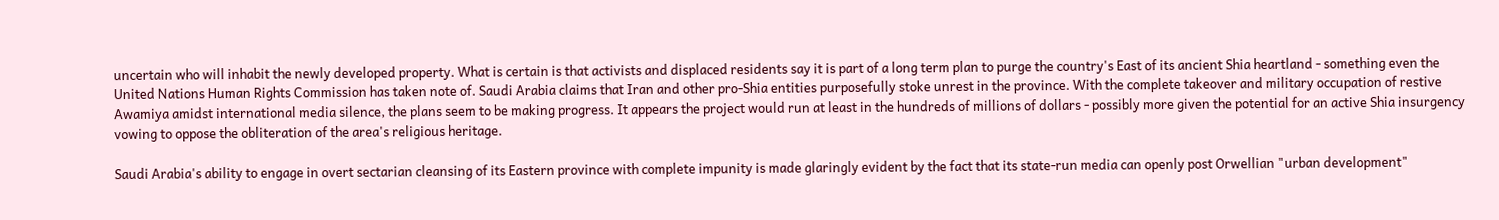uncertain who will inhabit the newly developed property. What is certain is that activists and displaced residents say it is part of a long term plan to purge the country's East of its ancient Shia heartland - something even the United Nations Human Rights Commission has taken note of. Saudi Arabia claims that Iran and other pro-Shia entities purposefully stoke unrest in the province. With the complete takeover and military occupation of restive Awamiya amidst international media silence, the plans seem to be making progress. It appears the project would run at least in the hundreds of millions of dollars - possibly more given the potential for an active Shia insurgency vowing to oppose the obliteration of the area's religious heritage.

Saudi Arabia's ability to engage in overt sectarian cleansing of its Eastern province with complete impunity is made glaringly evident by the fact that its state-run media can openly post Orwellian "urban development"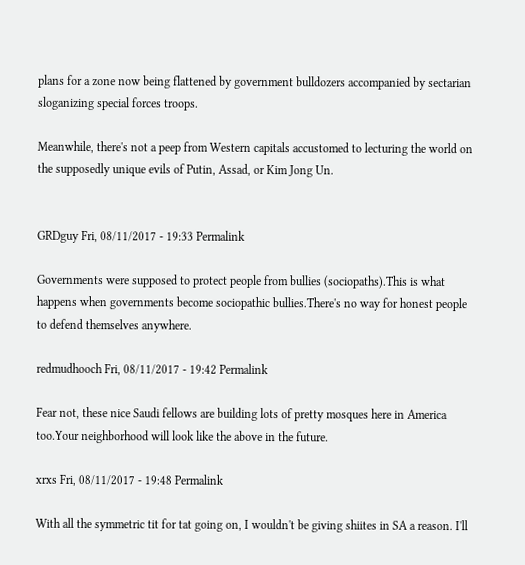plans for a zone now being flattened by government bulldozers accompanied by sectarian sloganizing special forces troops.

Meanwhile, there's not a peep from Western capitals accustomed to lecturing the world on the supposedly unique evils of Putin, Assad, or Kim Jong Un.


GRDguy Fri, 08/11/2017 - 19:33 Permalink

Governments were supposed to protect people from bullies (sociopaths).This is what happens when governments become sociopathic bullies.There's no way for honest people to defend themselves anywhere.

redmudhooch Fri, 08/11/2017 - 19:42 Permalink

Fear not, these nice Saudi fellows are building lots of pretty mosques here in America too.Your neighborhood will look like the above in the future.

xrxs Fri, 08/11/2017 - 19:48 Permalink

With all the symmetric tit for tat going on, I wouldn't be giving shiites in SA a reason. I'll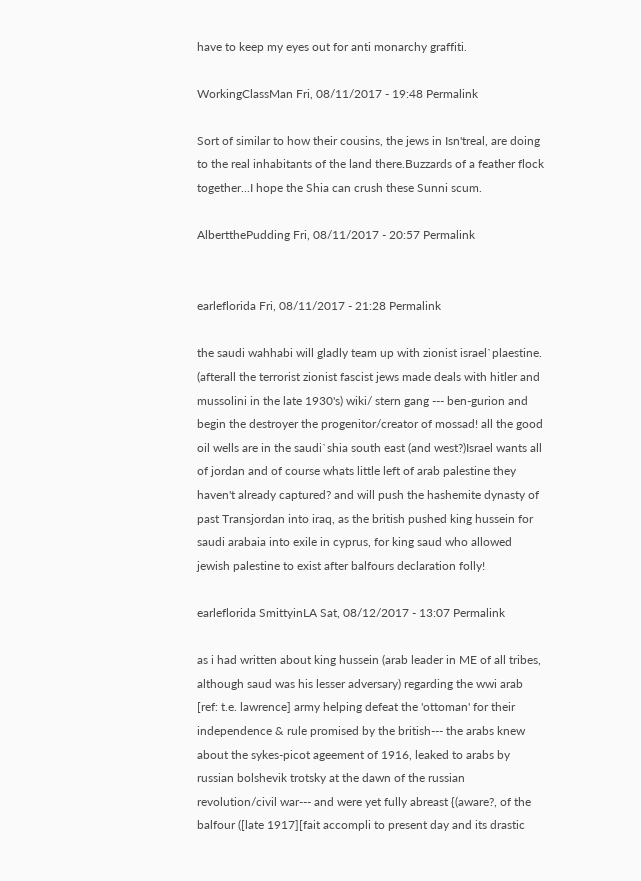have to keep my eyes out for anti monarchy graffiti.

WorkingClassMan Fri, 08/11/2017 - 19:48 Permalink

Sort of similar to how their cousins, the jews in Isn'treal, are doing to the real inhabitants of the land there.Buzzards of a feather flock together...I hope the Shia can crush these Sunni scum.

AlbertthePudding Fri, 08/11/2017 - 20:57 Permalink


earleflorida Fri, 08/11/2017 - 21:28 Permalink

the saudi wahhabi will gladly team up with zionist israel`plaestine. (afterall the terrorist zionist fascist jews made deals with hitler and mussolini in the late 1930's) wiki/ stern gang --- ben-gurion and begin the destroyer the progenitor/creator of mossad! all the good oil wells are in the saudi`shia south east (and west?)Israel wants all of jordan and of course whats little left of arab palestine they haven't already captured? and will push the hashemite dynasty of past Transjordan into iraq, as the british pushed king hussein for saudi arabaia into exile in cyprus, for king saud who allowed jewish palestine to exist after balfours declaration folly!

earleflorida SmittyinLA Sat, 08/12/2017 - 13:07 Permalink

as i had written about king hussein (arab leader in ME of all tribes, although saud was his lesser adversary) regarding the wwi arab [ref: t.e. lawrence] army helping defeat the 'ottoman' for their independence & rule promised by the british--- the arabs knew about the sykes-picot ageement of 1916, leaked to arabs by russian bolshevik trotsky at the dawn of the russian revolution/civil war--- and were yet fully abreast {(aware?, of the balfour ([late 1917][fait accompli to present day and its drastic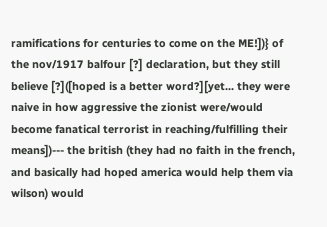ramifications for centuries to come on the ME!])} of  the nov/1917 balfour [?] declaration, but they still believe [?]([hoped is a better word?][yet... they were naive in how aggressive the zionist were/would become fanatical terrorist in reaching/fulfilling their means])--- the british (they had no faith in the french, and basically had hoped america would help them via wilson) would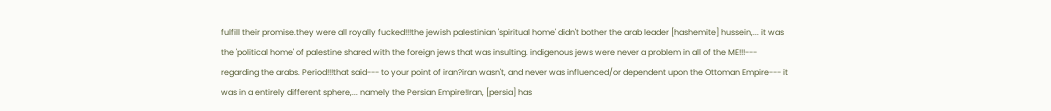fulfill their promise.they were all royally fucked!!!the jewish palestinian 'spiritual home' didn't bother the arab leader [hashemite] hussein,... it was the 'political home' of palestine shared with the foreign jews that was insulting. indigenous jews were never a problem in all of the ME!!!--- regarding the arabs. Period!!!that said--- to your point of iran?iran wasn't, and never was influenced/or dependent upon the Ottoman Empire--- it was in a entirely different sphere,... namely the Persian Empire!Iran, [persia] has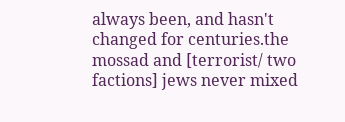always been, and hasn't changed for centuries.the mossad and [terrorist/ two factions] jews never mixed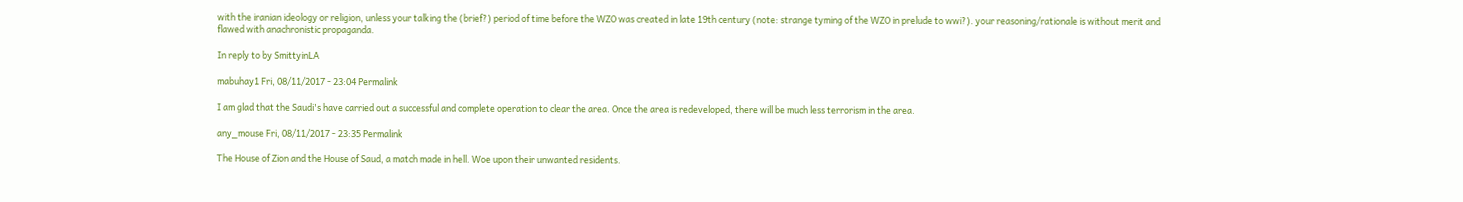with the iranian ideology or religion, unless your talking the (brief?) period of time before the WZO was created in late 19th century (note: strange tyming of the WZO in prelude to wwi?). your reasoning/rationale is without merit and flawed with anachronistic propaganda.

In reply to by SmittyinLA

mabuhay1 Fri, 08/11/2017 - 23:04 Permalink

I am glad that the Saudi's have carried out a successful and complete operation to clear the area. Once the area is redeveloped, there will be much less terrorism in the area.

any_mouse Fri, 08/11/2017 - 23:35 Permalink

The House of Zion and the House of Saud, a match made in hell. Woe upon their unwanted residents.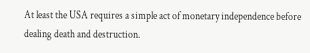At least the USA requires a simple act of monetary independence before dealing death and destruction.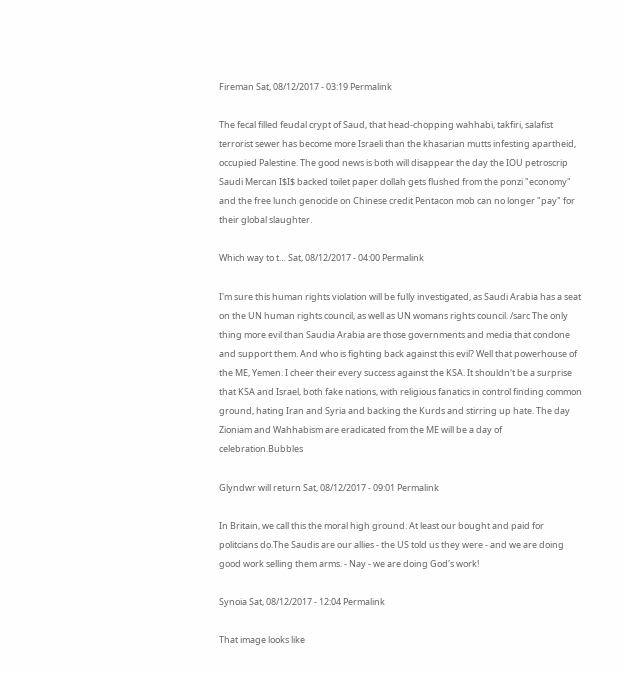Fireman Sat, 08/12/2017 - 03:19 Permalink

The fecal filled feudal crypt of Saud, that head-chopping wahhabi, takfiri, salafist terrorist sewer has become more Israeli than the khasarian mutts infesting apartheid, occupied Palestine. The good news is both will disappear the day the IOU petroscrip Saudi Mercan I$I$ backed toilet paper dollah gets flushed from the ponzi "economy" and the free lunch genocide on Chinese credit Pentacon mob can no longer "pay" for their global slaughter.

Which way to t… Sat, 08/12/2017 - 04:00 Permalink

I'm sure this human rights violation will be fully investigated, as Saudi Arabia has a seat on the UN human rights council, as well as UN womans rights council. /sarc The only thing more evil than Saudia Arabia are those governments and media that condone and support them. And who is fighting back against this evil? Well that powerhouse of the ME, Yemen. I cheer their every success against the KSA. It shouldn't be a surprise that KSA and Israel, both fake nations, with religious fanatics in control finding common ground, hating Iran and Syria and backing the Kurds and stirring up hate. The day Zioniam and Wahhabism are eradicated from the ME will be a day of celebration.Bubbles

Glyndwr will return Sat, 08/12/2017 - 09:01 Permalink

In Britain, we call this the moral high ground. At least our bought and paid for politcians do.The Saudis are our allies - the US told us they were - and we are doing good work selling them arms. - Nay - we are doing God's work!

Synoia Sat, 08/12/2017 - 12:04 Permalink

That image looks like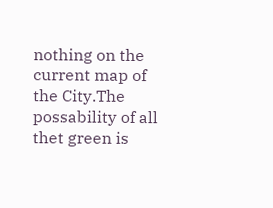nothing on the current map of the City.The possability of all thet green is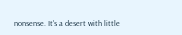nonsense. It's a desert with little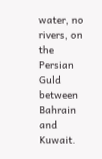water, no rivers, on the Persian Guld between Bahrain and Kuwait.